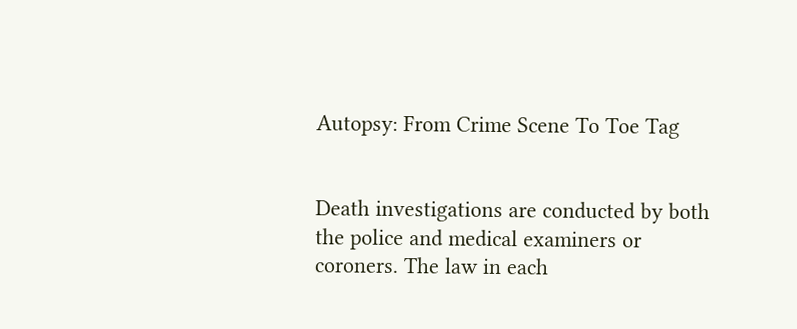Autopsy: From Crime Scene To Toe Tag


Death investigations are conducted by both the police and medical examiners or coroners. The law in each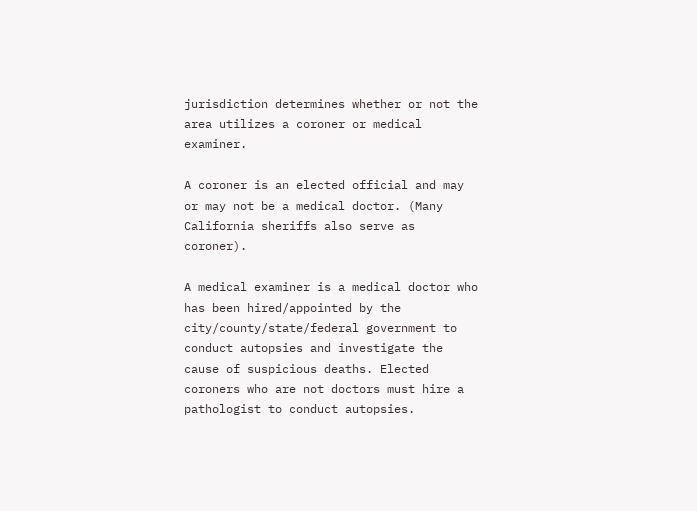jurisdiction determines whether or not the area utilizes a coroner or medical examiner.

A coroner is an elected official and may or may not be a medical doctor. (Many California sheriffs also serve as coroner).

A medical examiner is a medical doctor who has been hired/appointed by the city/county/state/federal government to conduct autopsies and investigate the cause of suspicious deaths. Elected coroners who are not doctors must hire a pathologist to conduct autopsies.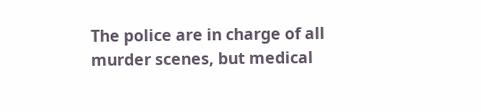The police are in charge of all murder scenes, but medical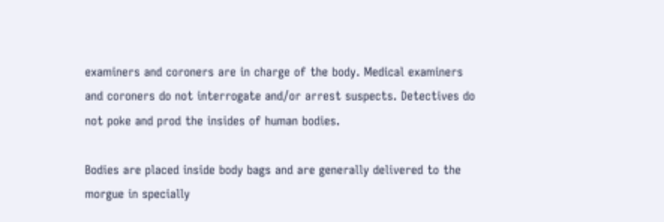examiners and coroners are in charge of the body. Medical examiners and coroners do not interrogate and/or arrest suspects. Detectives do not poke and prod the insides of human bodies.

Bodies are placed inside body bags and are generally delivered to the morgue in specially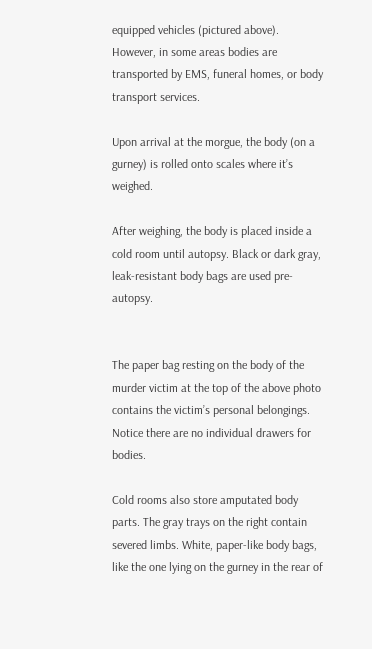equipped vehicles (pictured above). However, in some areas bodies are transported by EMS, funeral homes, or body transport services.

Upon arrival at the morgue, the body (on a gurney) is rolled onto scales where it’s weighed.

After weighing, the body is placed inside a cold room until autopsy. Black or dark gray, leak-resistant body bags are used pre-autopsy.


The paper bag resting on the body of the murder victim at the top of the above photo contains the victim’s personal belongings. Notice there are no individual drawers for bodies.

Cold rooms also store amputated body parts. The gray trays on the right contain severed limbs. White, paper-like body bags, like the one lying on the gurney in the rear of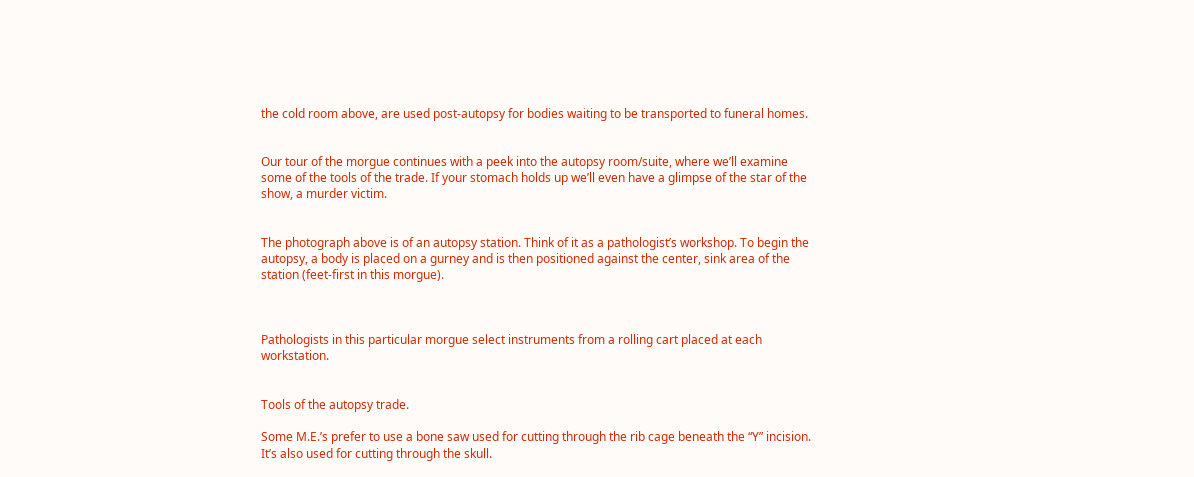the cold room above, are used post-autopsy for bodies waiting to be transported to funeral homes.


Our tour of the morgue continues with a peek into the autopsy room/suite, where we’ll examine some of the tools of the trade. If your stomach holds up we’ll even have a glimpse of the star of the show, a murder victim.


The photograph above is of an autopsy station. Think of it as a pathologist’s workshop. To begin the autopsy, a body is placed on a gurney and is then positioned against the center, sink area of the station (feet-first in this morgue).



Pathologists in this particular morgue select instruments from a rolling cart placed at each workstation.


Tools of the autopsy trade.

Some M.E.’s prefer to use a bone saw used for cutting through the rib cage beneath the “Y” incision. It’s also used for cutting through the skull.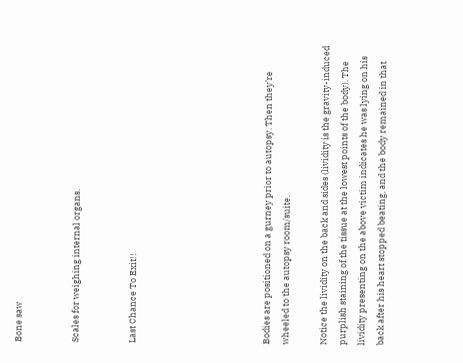Bone saw


Scales for weighing internal organs.


Last Chance To Exit!!






Bodies are positioned on a gurney prior to autopsy. Then they’re wheeled to the autopsy room/suite.

Notice the lividity on the back and sides (lividity is the gravity-induced purplish staining of the tissue at the lowest points of the body). The lividity presenting on the above victim indicates he was lying on his back after his heart stopped beating, and the body remained in that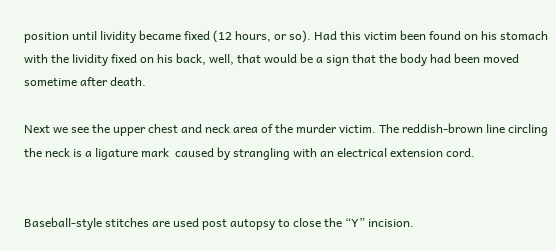position until lividity became fixed (12 hours, or so). Had this victim been found on his stomach with the lividity fixed on his back, well, that would be a sign that the body had been moved sometime after death.

Next we see the upper chest and neck area of the murder victim. The reddish-brown line circling the neck is a ligature mark  caused by strangling with an electrical extension cord.


Baseball-style stitches are used post autopsy to close the “Y” incision.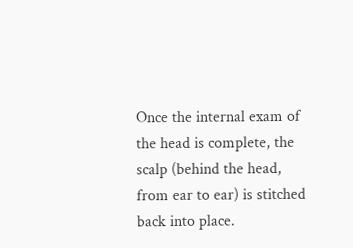Once the internal exam of the head is complete, the scalp (behind the head, from ear to ear) is stitched back into place.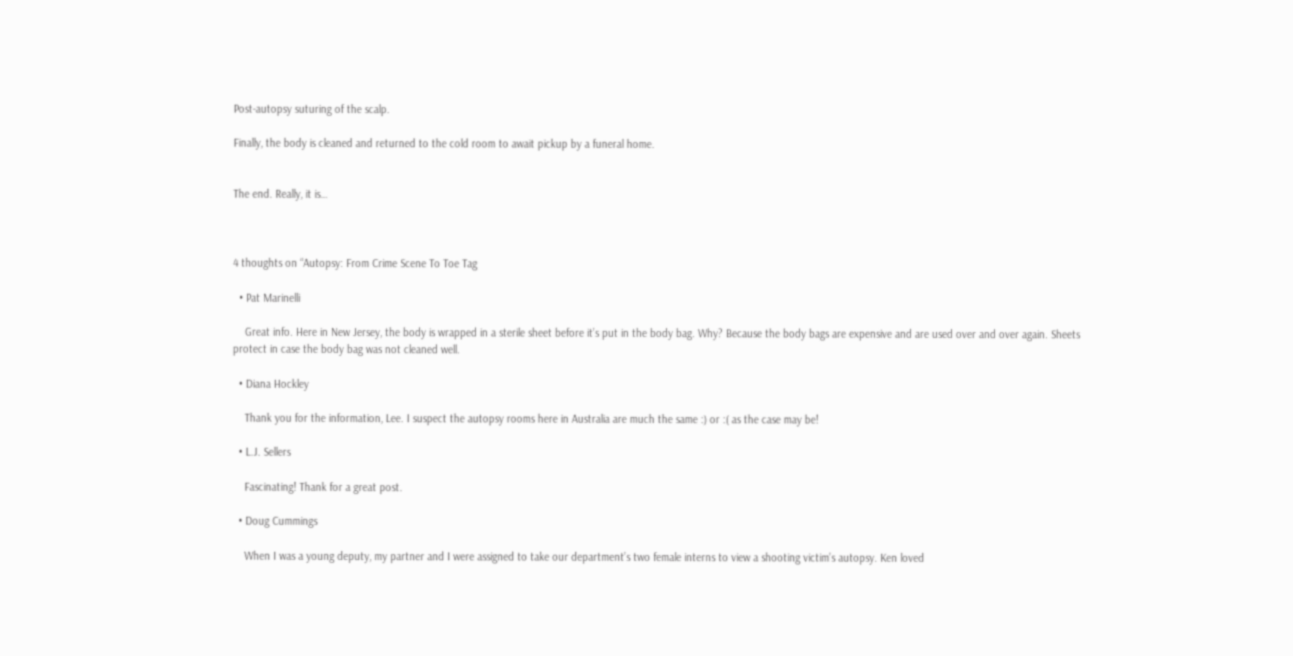Post-autopsy suturing of the scalp.

Finally, the body is cleaned and returned to the cold room to await pickup by a funeral home.


The end. Really, it is…



4 thoughts on “Autopsy: From Crime Scene To Toe Tag

  • Pat Marinelli

    Great info. Here in New Jersey, the body is wrapped in a sterile sheet before it’s put in the body bag. Why? Because the body bags are expensive and are used over and over again. Sheets protect in case the body bag was not cleaned well.

  • Diana Hockley

    Thank you for the information, Lee. I suspect the autopsy rooms here in Australia are much the same :) or :( as the case may be!

  • L.J. Sellers

    Fascinating! Thank for a great post.

  • Doug Cummings

    When I was a young deputy, my partner and I were assigned to take our department’s two female interns to view a shooting victim’s autopsy. Ken loved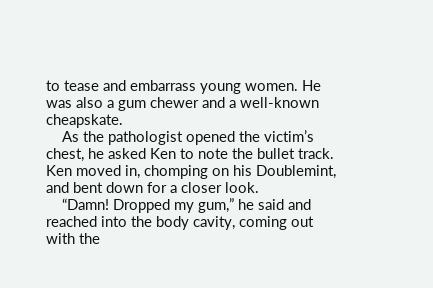to tease and embarrass young women. He was also a gum chewer and a well-known cheapskate.
    As the pathologist opened the victim’s chest, he asked Ken to note the bullet track. Ken moved in, chomping on his Doublemint, and bent down for a closer look.
    “Damn! Dropped my gum,” he said and reached into the body cavity, coming out with the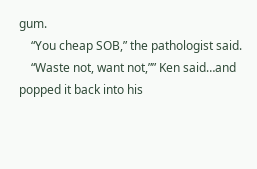gum.
    “You cheap SOB,” the pathologist said.
    “Waste not, want not,”” Ken said…and popped it back into his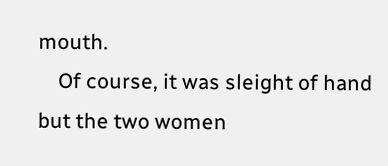mouth.
    Of course, it was sleight of hand but the two women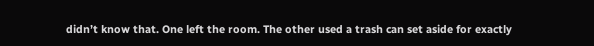didn’t know that. One left the room. The other used a trash can set aside for exactly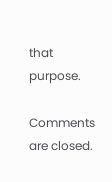that purpose.

Comments are closed.